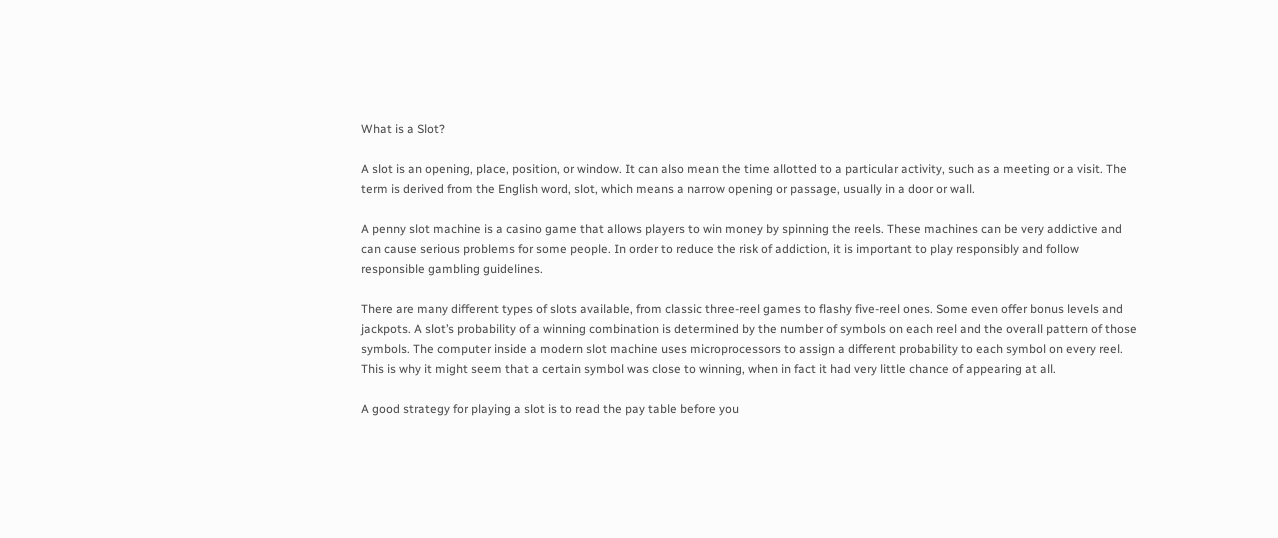What is a Slot?

A slot is an opening, place, position, or window. It can also mean the time allotted to a particular activity, such as a meeting or a visit. The term is derived from the English word, slot, which means a narrow opening or passage, usually in a door or wall.

A penny slot machine is a casino game that allows players to win money by spinning the reels. These machines can be very addictive and can cause serious problems for some people. In order to reduce the risk of addiction, it is important to play responsibly and follow responsible gambling guidelines.

There are many different types of slots available, from classic three-reel games to flashy five-reel ones. Some even offer bonus levels and jackpots. A slot’s probability of a winning combination is determined by the number of symbols on each reel and the overall pattern of those symbols. The computer inside a modern slot machine uses microprocessors to assign a different probability to each symbol on every reel. This is why it might seem that a certain symbol was close to winning, when in fact it had very little chance of appearing at all.

A good strategy for playing a slot is to read the pay table before you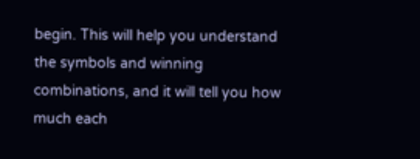begin. This will help you understand the symbols and winning combinations, and it will tell you how much each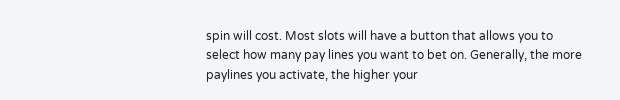spin will cost. Most slots will have a button that allows you to select how many pay lines you want to bet on. Generally, the more paylines you activate, the higher your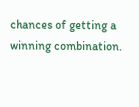chances of getting a winning combination.